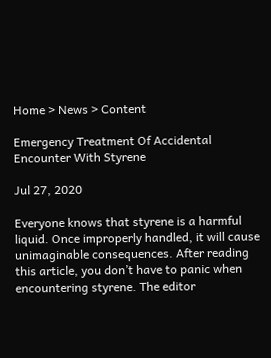Home > News > Content

Emergency Treatment Of Accidental Encounter With Styrene

Jul 27, 2020

Everyone knows that styrene is a harmful liquid. Once improperly handled, it will cause unimaginable consequences. After reading this article, you don’t have to panic when encountering styrene. The editor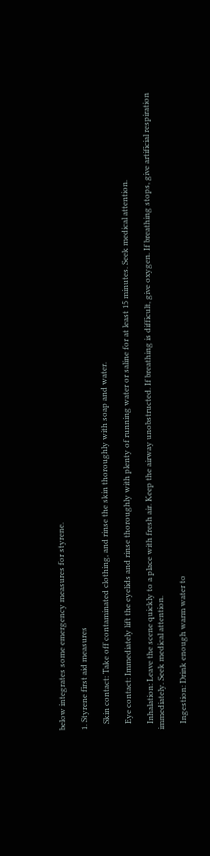below integrates some emergency measures for styrene.

1. Styrene first aid measures

   Skin contact: Take off contaminated clothing, and rinse the skin thoroughly with soap and water.

   Eye contact: Immediately lift the eyelids and rinse thoroughly with plenty of running water or saline for at least 15 minutes. Seek medical attention.

   Inhalation: Leave the scene quickly to a place with fresh air. Keep the airway unobstructed. If breathing is difficult, give oxygen. If breathing stops, give artificial respiration immediately. Seek medical attention.

   Ingestion: Drink enough warm water to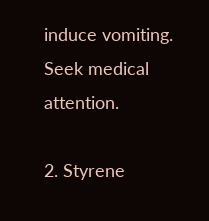induce vomiting. Seek medical attention.

2. Styrene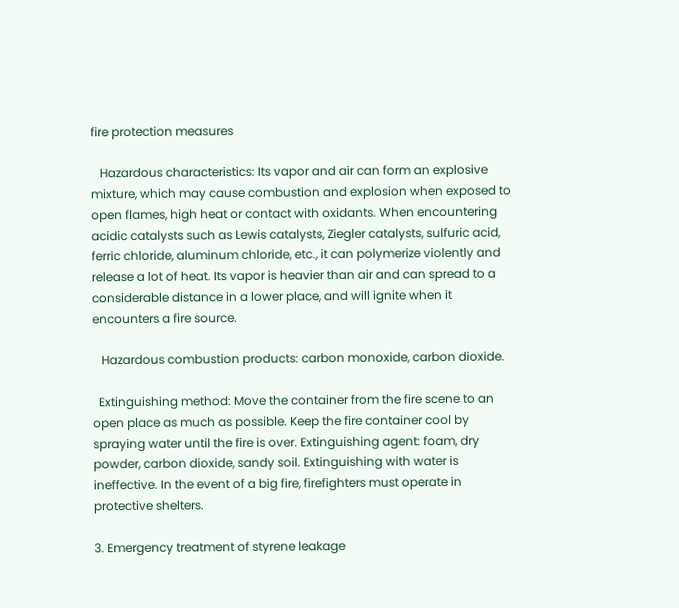fire protection measures

   Hazardous characteristics: Its vapor and air can form an explosive mixture, which may cause combustion and explosion when exposed to open flames, high heat or contact with oxidants. When encountering acidic catalysts such as Lewis catalysts, Ziegler catalysts, sulfuric acid, ferric chloride, aluminum chloride, etc., it can polymerize violently and release a lot of heat. Its vapor is heavier than air and can spread to a considerable distance in a lower place, and will ignite when it encounters a fire source.

   Hazardous combustion products: carbon monoxide, carbon dioxide.

  Extinguishing method: Move the container from the fire scene to an open place as much as possible. Keep the fire container cool by spraying water until the fire is over. Extinguishing agent: foam, dry powder, carbon dioxide, sandy soil. Extinguishing with water is ineffective. In the event of a big fire, firefighters must operate in protective shelters.

3. Emergency treatment of styrene leakage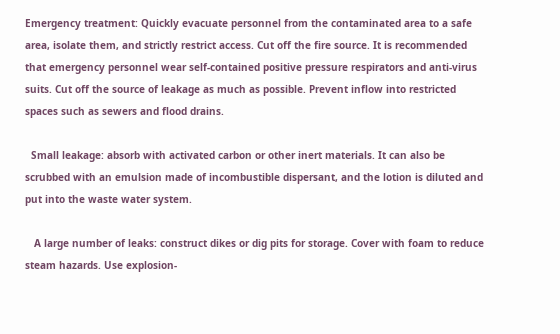Emergency treatment: Quickly evacuate personnel from the contaminated area to a safe area, isolate them, and strictly restrict access. Cut off the fire source. It is recommended that emergency personnel wear self-contained positive pressure respirators and anti-virus suits. Cut off the source of leakage as much as possible. Prevent inflow into restricted spaces such as sewers and flood drains.

  Small leakage: absorb with activated carbon or other inert materials. It can also be scrubbed with an emulsion made of incombustible dispersant, and the lotion is diluted and put into the waste water system.

   A large number of leaks: construct dikes or dig pits for storage. Cover with foam to reduce steam hazards. Use explosion-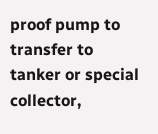proof pump to transfer to tanker or special collector,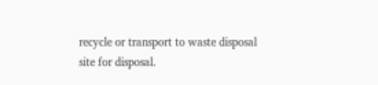recycle or transport to waste disposal site for disposal.